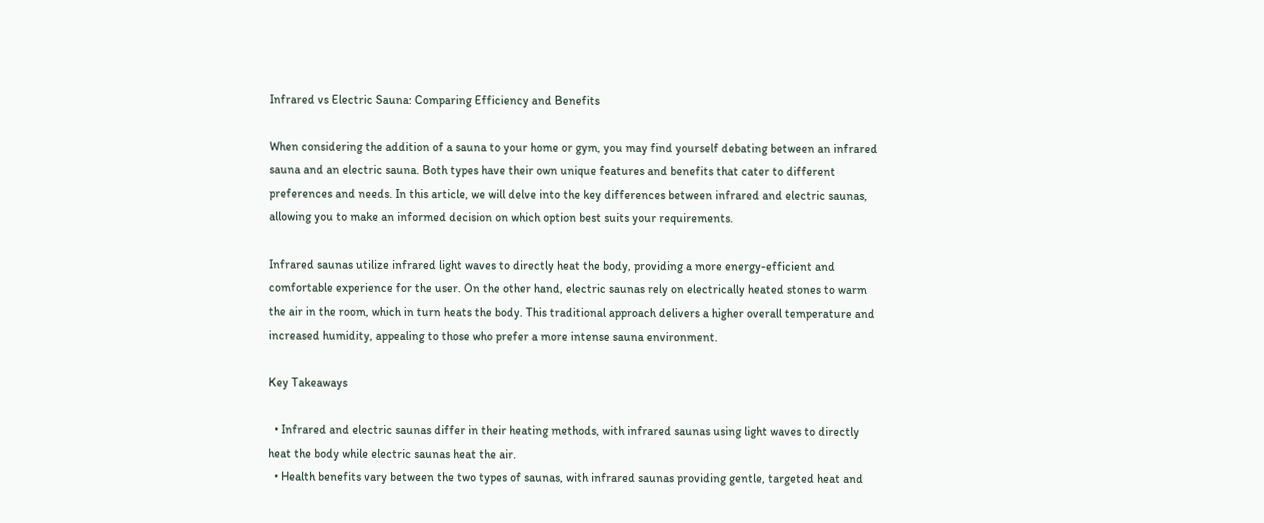Infrared vs Electric Sauna: Comparing Efficiency and Benefits

When considering the addition of a sauna to your home or gym, you may find yourself debating between an infrared sauna and an electric sauna. Both types have their own unique features and benefits that cater to different preferences and needs. In this article, we will delve into the key differences between infrared and electric saunas, allowing you to make an informed decision on which option best suits your requirements.

Infrared saunas utilize infrared light waves to directly heat the body, providing a more energy-efficient and comfortable experience for the user. On the other hand, electric saunas rely on electrically heated stones to warm the air in the room, which in turn heats the body. This traditional approach delivers a higher overall temperature and increased humidity, appealing to those who prefer a more intense sauna environment.

Key Takeaways

  • Infrared and electric saunas differ in their heating methods, with infrared saunas using light waves to directly heat the body while electric saunas heat the air.
  • Health benefits vary between the two types of saunas, with infrared saunas providing gentle, targeted heat and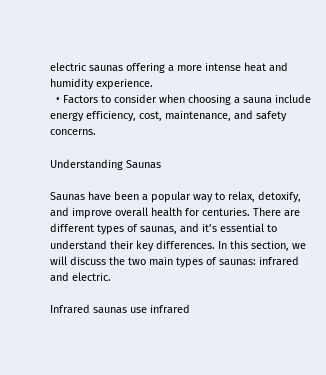electric saunas offering a more intense heat and humidity experience.
  • Factors to consider when choosing a sauna include energy efficiency, cost, maintenance, and safety concerns.

Understanding Saunas

Saunas have been a popular way to relax, detoxify, and improve overall health for centuries. There are different types of saunas, and it’s essential to understand their key differences. In this section, we will discuss the two main types of saunas: infrared and electric.

Infrared saunas use infrared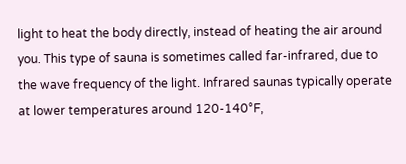light to heat the body directly, instead of heating the air around you. This type of sauna is sometimes called far-infrared, due to the wave frequency of the light. Infrared saunas typically operate at lower temperatures around 120-140°F,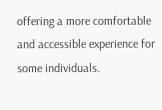offering a more comfortable and accessible experience for some individuals.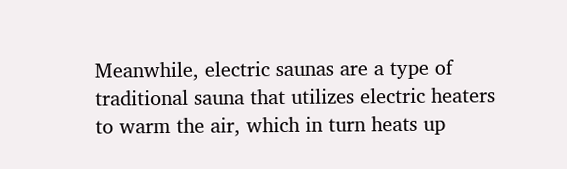Meanwhile, electric saunas are a type of traditional sauna that utilizes electric heaters to warm the air, which in turn heats up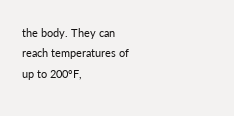the body. They can reach temperatures of up to 200°F,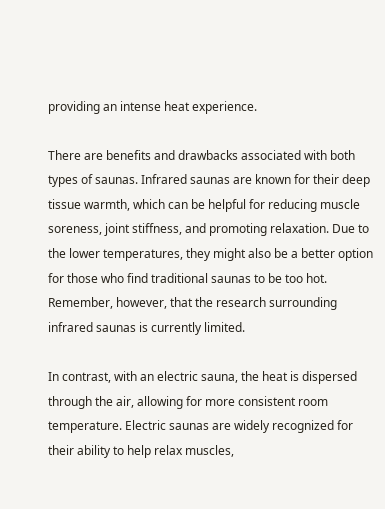providing an intense heat experience.

There are benefits and drawbacks associated with both types of saunas. Infrared saunas are known for their deep tissue warmth, which can be helpful for reducing muscle soreness, joint stiffness, and promoting relaxation. Due to the lower temperatures, they might also be a better option for those who find traditional saunas to be too hot. Remember, however, that the research surrounding infrared saunas is currently limited.

In contrast, with an electric sauna, the heat is dispersed through the air, allowing for more consistent room temperature. Electric saunas are widely recognized for their ability to help relax muscles,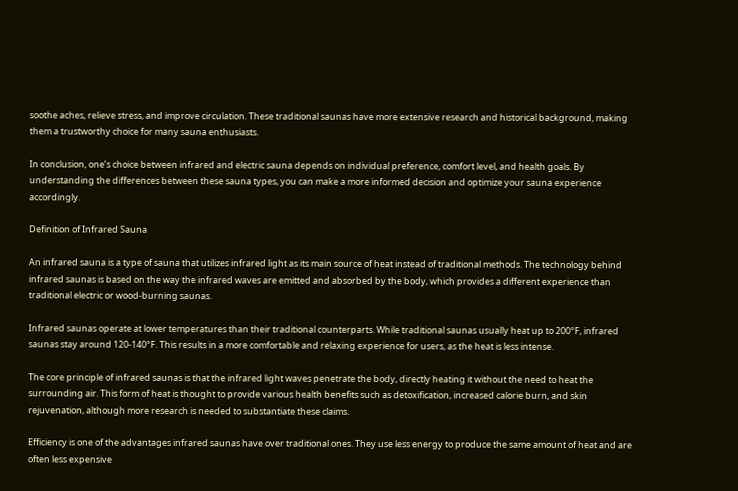soothe aches, relieve stress, and improve circulation. These traditional saunas have more extensive research and historical background, making them a trustworthy choice for many sauna enthusiasts.

In conclusion, one’s choice between infrared and electric sauna depends on individual preference, comfort level, and health goals. By understanding the differences between these sauna types, you can make a more informed decision and optimize your sauna experience accordingly.

Definition of Infrared Sauna

An infrared sauna is a type of sauna that utilizes infrared light as its main source of heat instead of traditional methods. The technology behind infrared saunas is based on the way the infrared waves are emitted and absorbed by the body, which provides a different experience than traditional electric or wood-burning saunas.

Infrared saunas operate at lower temperatures than their traditional counterparts. While traditional saunas usually heat up to 200°F, infrared saunas stay around 120-140°F. This results in a more comfortable and relaxing experience for users, as the heat is less intense.

The core principle of infrared saunas is that the infrared light waves penetrate the body, directly heating it without the need to heat the surrounding air. This form of heat is thought to provide various health benefits such as detoxification, increased calorie burn, and skin rejuvenation, although more research is needed to substantiate these claims.

Efficiency is one of the advantages infrared saunas have over traditional ones. They use less energy to produce the same amount of heat and are often less expensive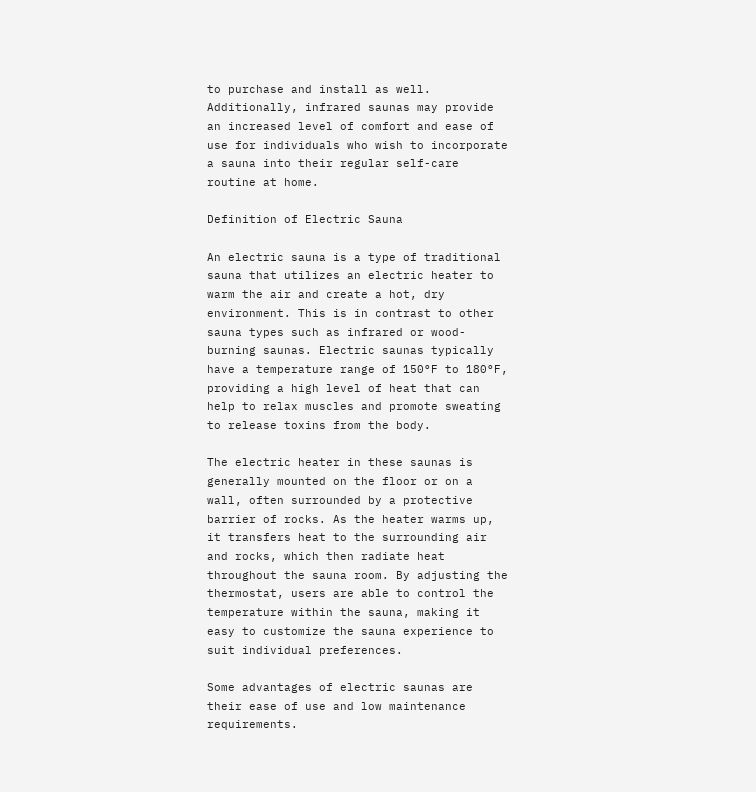to purchase and install as well. Additionally, infrared saunas may provide an increased level of comfort and ease of use for individuals who wish to incorporate a sauna into their regular self-care routine at home.

Definition of Electric Sauna

An electric sauna is a type of traditional sauna that utilizes an electric heater to warm the air and create a hot, dry environment. This is in contrast to other sauna types such as infrared or wood-burning saunas. Electric saunas typically have a temperature range of 150°F to 180°F, providing a high level of heat that can help to relax muscles and promote sweating to release toxins from the body.

The electric heater in these saunas is generally mounted on the floor or on a wall, often surrounded by a protective barrier of rocks. As the heater warms up, it transfers heat to the surrounding air and rocks, which then radiate heat throughout the sauna room. By adjusting the thermostat, users are able to control the temperature within the sauna, making it easy to customize the sauna experience to suit individual preferences.

Some advantages of electric saunas are their ease of use and low maintenance requirements.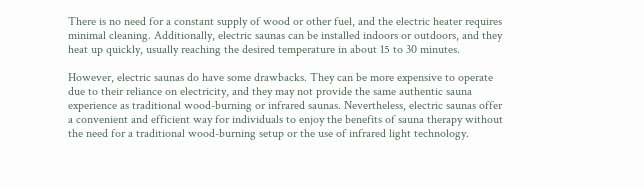There is no need for a constant supply of wood or other fuel, and the electric heater requires minimal cleaning. Additionally, electric saunas can be installed indoors or outdoors, and they heat up quickly, usually reaching the desired temperature in about 15 to 30 minutes.

However, electric saunas do have some drawbacks. They can be more expensive to operate due to their reliance on electricity, and they may not provide the same authentic sauna experience as traditional wood-burning or infrared saunas. Nevertheless, electric saunas offer a convenient and efficient way for individuals to enjoy the benefits of sauna therapy without the need for a traditional wood-burning setup or the use of infrared light technology.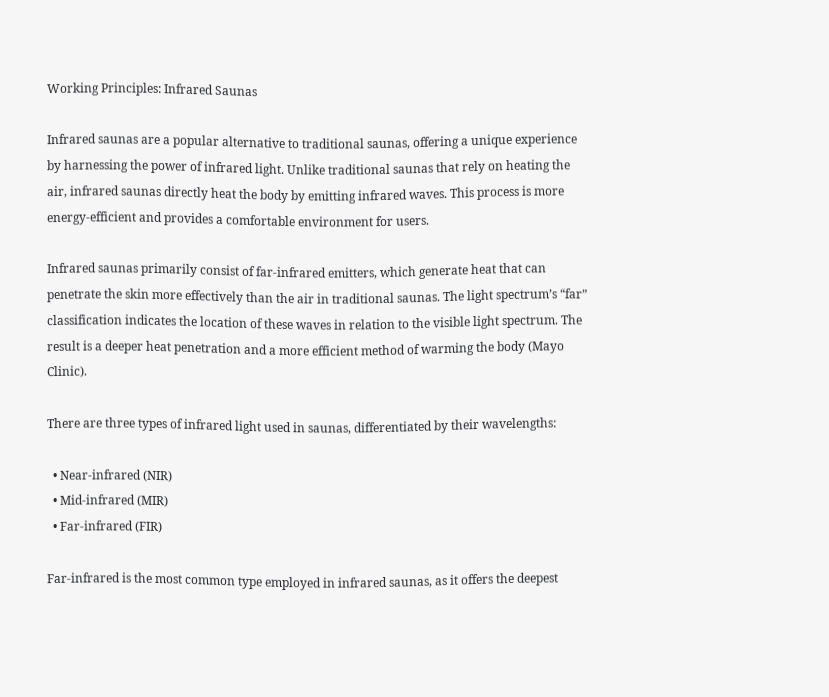Working Principles: Infrared Saunas

Infrared saunas are a popular alternative to traditional saunas, offering a unique experience by harnessing the power of infrared light. Unlike traditional saunas that rely on heating the air, infrared saunas directly heat the body by emitting infrared waves. This process is more energy-efficient and provides a comfortable environment for users.

Infrared saunas primarily consist of far-infrared emitters, which generate heat that can penetrate the skin more effectively than the air in traditional saunas. The light spectrum’s “far” classification indicates the location of these waves in relation to the visible light spectrum. The result is a deeper heat penetration and a more efficient method of warming the body (Mayo Clinic).

There are three types of infrared light used in saunas, differentiated by their wavelengths:

  • Near-infrared (NIR)
  • Mid-infrared (MIR)
  • Far-infrared (FIR)

Far-infrared is the most common type employed in infrared saunas, as it offers the deepest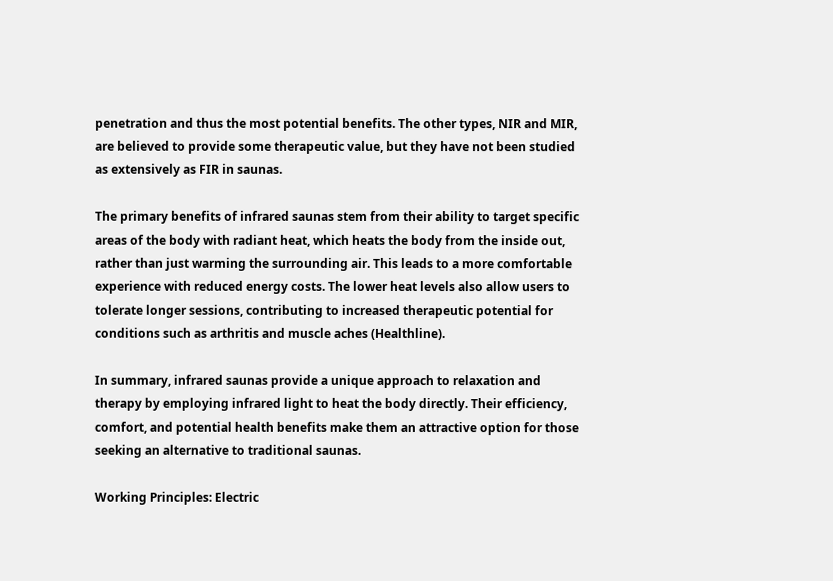penetration and thus the most potential benefits. The other types, NIR and MIR, are believed to provide some therapeutic value, but they have not been studied as extensively as FIR in saunas.

The primary benefits of infrared saunas stem from their ability to target specific areas of the body with radiant heat, which heats the body from the inside out, rather than just warming the surrounding air. This leads to a more comfortable experience with reduced energy costs. The lower heat levels also allow users to tolerate longer sessions, contributing to increased therapeutic potential for conditions such as arthritis and muscle aches (Healthline).

In summary, infrared saunas provide a unique approach to relaxation and therapy by employing infrared light to heat the body directly. Their efficiency, comfort, and potential health benefits make them an attractive option for those seeking an alternative to traditional saunas.

Working Principles: Electric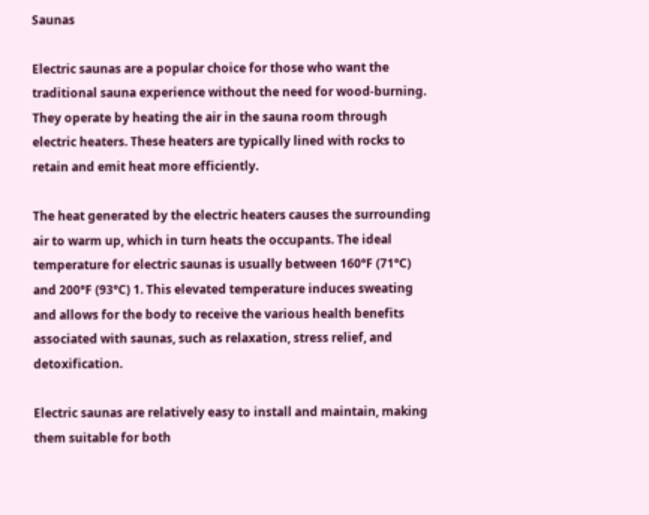Saunas

Electric saunas are a popular choice for those who want the traditional sauna experience without the need for wood-burning. They operate by heating the air in the sauna room through electric heaters. These heaters are typically lined with rocks to retain and emit heat more efficiently.

The heat generated by the electric heaters causes the surrounding air to warm up, which in turn heats the occupants. The ideal temperature for electric saunas is usually between 160°F (71°C) and 200°F (93°C) 1. This elevated temperature induces sweating and allows for the body to receive the various health benefits associated with saunas, such as relaxation, stress relief, and detoxification.

Electric saunas are relatively easy to install and maintain, making them suitable for both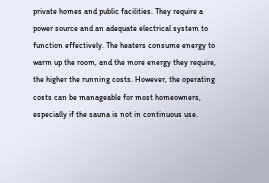private homes and public facilities. They require a power source and an adequate electrical system to function effectively. The heaters consume energy to warm up the room, and the more energy they require, the higher the running costs. However, the operating costs can be manageable for most homeowners, especially if the sauna is not in continuous use.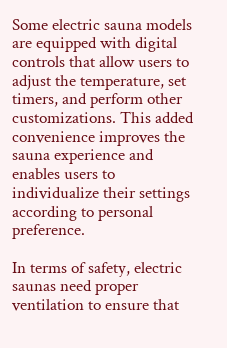Some electric sauna models are equipped with digital controls that allow users to adjust the temperature, set timers, and perform other customizations. This added convenience improves the sauna experience and enables users to individualize their settings according to personal preference.

In terms of safety, electric saunas need proper ventilation to ensure that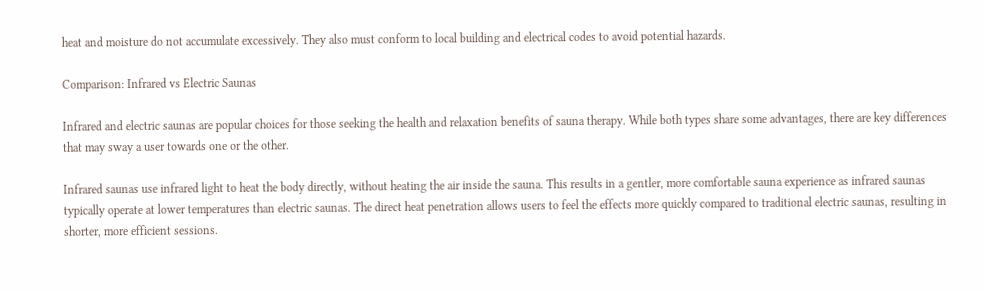heat and moisture do not accumulate excessively. They also must conform to local building and electrical codes to avoid potential hazards.

Comparison: Infrared vs Electric Saunas

Infrared and electric saunas are popular choices for those seeking the health and relaxation benefits of sauna therapy. While both types share some advantages, there are key differences that may sway a user towards one or the other.

Infrared saunas use infrared light to heat the body directly, without heating the air inside the sauna. This results in a gentler, more comfortable sauna experience as infrared saunas typically operate at lower temperatures than electric saunas. The direct heat penetration allows users to feel the effects more quickly compared to traditional electric saunas, resulting in shorter, more efficient sessions.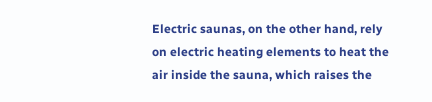Electric saunas, on the other hand, rely on electric heating elements to heat the air inside the sauna, which raises the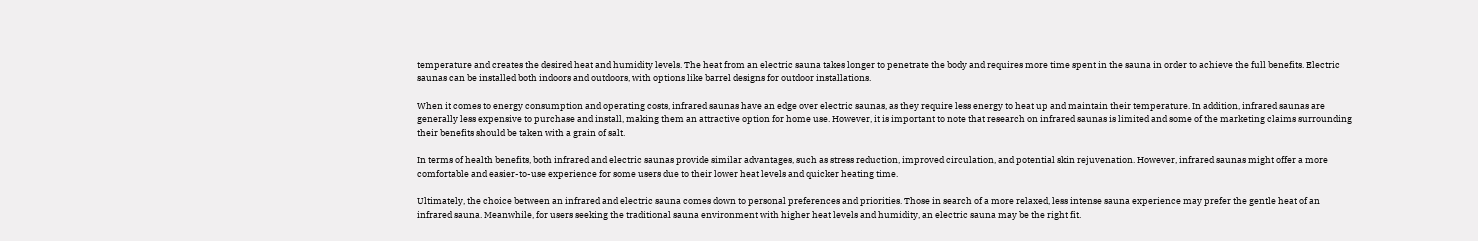temperature and creates the desired heat and humidity levels. The heat from an electric sauna takes longer to penetrate the body and requires more time spent in the sauna in order to achieve the full benefits. Electric saunas can be installed both indoors and outdoors, with options like barrel designs for outdoor installations.

When it comes to energy consumption and operating costs, infrared saunas have an edge over electric saunas, as they require less energy to heat up and maintain their temperature. In addition, infrared saunas are generally less expensive to purchase and install, making them an attractive option for home use. However, it is important to note that research on infrared saunas is limited and some of the marketing claims surrounding their benefits should be taken with a grain of salt.

In terms of health benefits, both infrared and electric saunas provide similar advantages, such as stress reduction, improved circulation, and potential skin rejuvenation. However, infrared saunas might offer a more comfortable and easier-to-use experience for some users due to their lower heat levels and quicker heating time.

Ultimately, the choice between an infrared and electric sauna comes down to personal preferences and priorities. Those in search of a more relaxed, less intense sauna experience may prefer the gentle heat of an infrared sauna. Meanwhile, for users seeking the traditional sauna environment with higher heat levels and humidity, an electric sauna may be the right fit.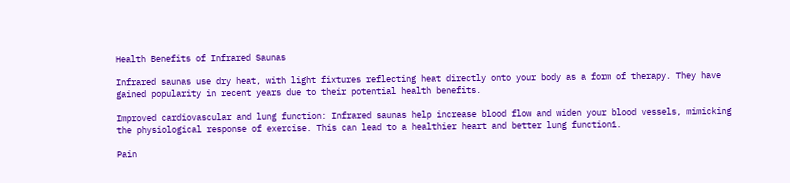Health Benefits of Infrared Saunas

Infrared saunas use dry heat, with light fixtures reflecting heat directly onto your body as a form of therapy. They have gained popularity in recent years due to their potential health benefits.

Improved cardiovascular and lung function: Infrared saunas help increase blood flow and widen your blood vessels, mimicking the physiological response of exercise. This can lead to a healthier heart and better lung function1.

Pain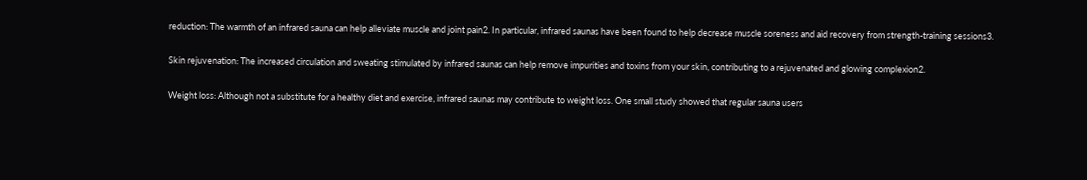reduction: The warmth of an infrared sauna can help alleviate muscle and joint pain2. In particular, infrared saunas have been found to help decrease muscle soreness and aid recovery from strength-training sessions3.

Skin rejuvenation: The increased circulation and sweating stimulated by infrared saunas can help remove impurities and toxins from your skin, contributing to a rejuvenated and glowing complexion2.

Weight loss: Although not a substitute for a healthy diet and exercise, infrared saunas may contribute to weight loss. One small study showed that regular sauna users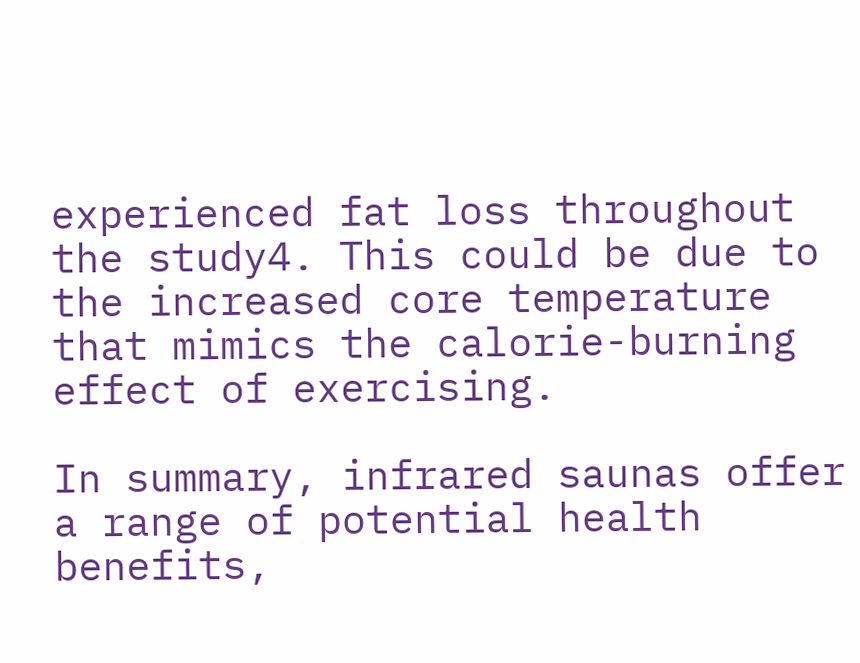experienced fat loss throughout the study4. This could be due to the increased core temperature that mimics the calorie-burning effect of exercising.

In summary, infrared saunas offer a range of potential health benefits,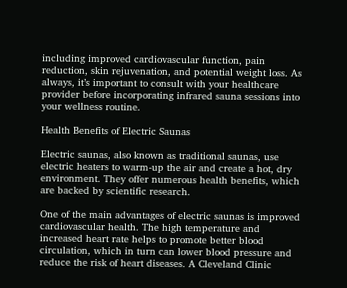including improved cardiovascular function, pain reduction, skin rejuvenation, and potential weight loss. As always, it’s important to consult with your healthcare provider before incorporating infrared sauna sessions into your wellness routine.

Health Benefits of Electric Saunas

Electric saunas, also known as traditional saunas, use electric heaters to warm-up the air and create a hot, dry environment. They offer numerous health benefits, which are backed by scientific research.

One of the main advantages of electric saunas is improved cardiovascular health. The high temperature and increased heart rate helps to promote better blood circulation, which in turn can lower blood pressure and reduce the risk of heart diseases. A Cleveland Clinic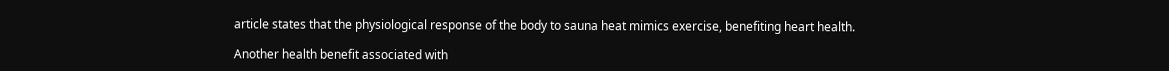article states that the physiological response of the body to sauna heat mimics exercise, benefiting heart health.

Another health benefit associated with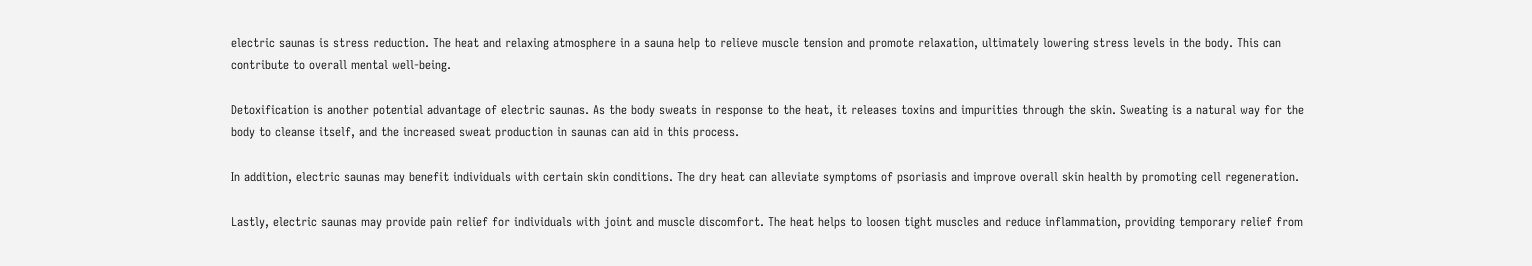electric saunas is stress reduction. The heat and relaxing atmosphere in a sauna help to relieve muscle tension and promote relaxation, ultimately lowering stress levels in the body. This can contribute to overall mental well-being.

Detoxification is another potential advantage of electric saunas. As the body sweats in response to the heat, it releases toxins and impurities through the skin. Sweating is a natural way for the body to cleanse itself, and the increased sweat production in saunas can aid in this process.

In addition, electric saunas may benefit individuals with certain skin conditions. The dry heat can alleviate symptoms of psoriasis and improve overall skin health by promoting cell regeneration.

Lastly, electric saunas may provide pain relief for individuals with joint and muscle discomfort. The heat helps to loosen tight muscles and reduce inflammation, providing temporary relief from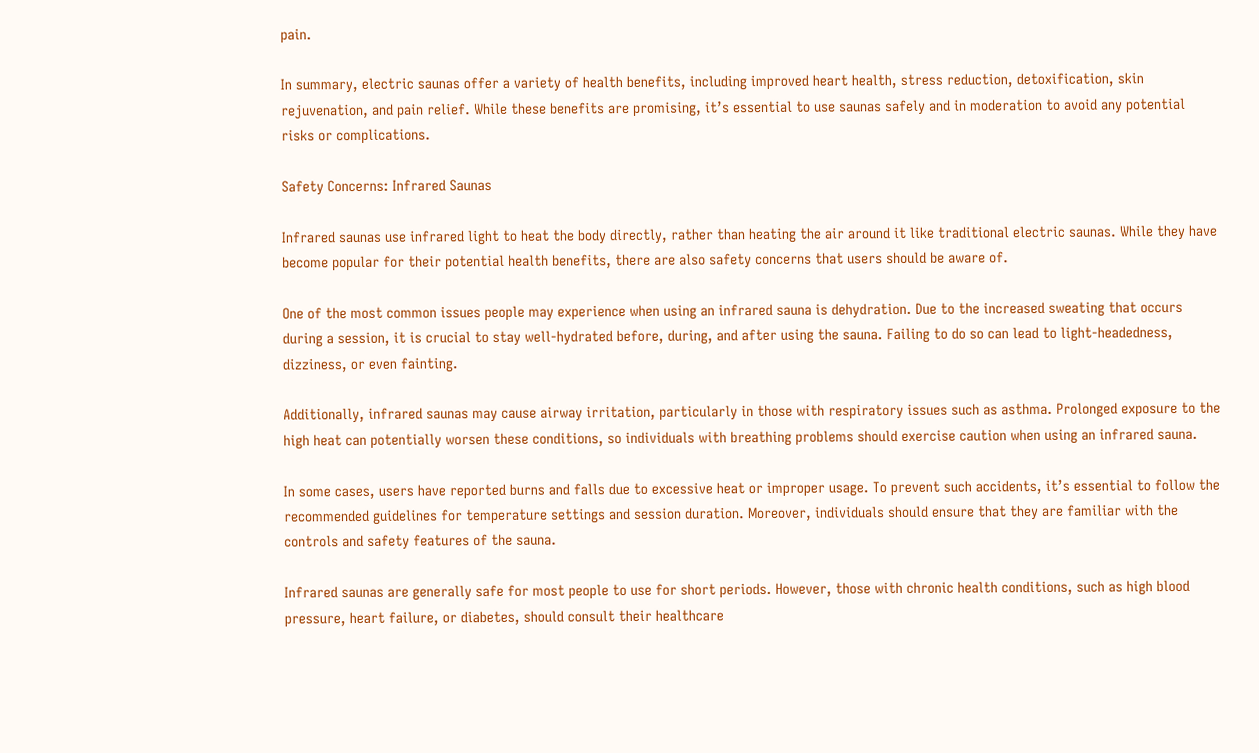pain.

In summary, electric saunas offer a variety of health benefits, including improved heart health, stress reduction, detoxification, skin rejuvenation, and pain relief. While these benefits are promising, it’s essential to use saunas safely and in moderation to avoid any potential risks or complications.

Safety Concerns: Infrared Saunas

Infrared saunas use infrared light to heat the body directly, rather than heating the air around it like traditional electric saunas. While they have become popular for their potential health benefits, there are also safety concerns that users should be aware of.

One of the most common issues people may experience when using an infrared sauna is dehydration. Due to the increased sweating that occurs during a session, it is crucial to stay well-hydrated before, during, and after using the sauna. Failing to do so can lead to light-headedness, dizziness, or even fainting.

Additionally, infrared saunas may cause airway irritation, particularly in those with respiratory issues such as asthma. Prolonged exposure to the high heat can potentially worsen these conditions, so individuals with breathing problems should exercise caution when using an infrared sauna.

In some cases, users have reported burns and falls due to excessive heat or improper usage. To prevent such accidents, it’s essential to follow the recommended guidelines for temperature settings and session duration. Moreover, individuals should ensure that they are familiar with the controls and safety features of the sauna.

Infrared saunas are generally safe for most people to use for short periods. However, those with chronic health conditions, such as high blood pressure, heart failure, or diabetes, should consult their healthcare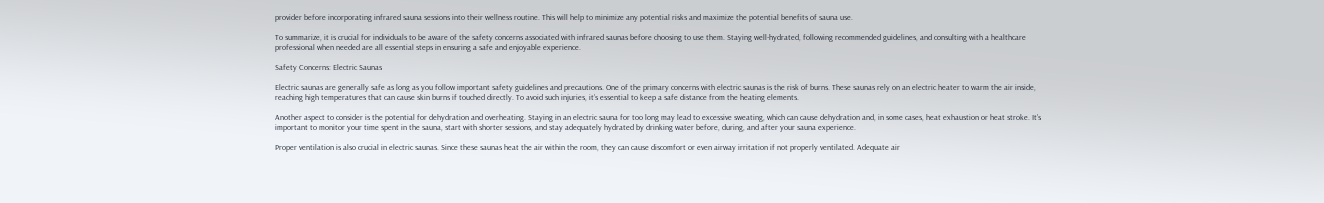provider before incorporating infrared sauna sessions into their wellness routine. This will help to minimize any potential risks and maximize the potential benefits of sauna use.

To summarize, it is crucial for individuals to be aware of the safety concerns associated with infrared saunas before choosing to use them. Staying well-hydrated, following recommended guidelines, and consulting with a healthcare professional when needed are all essential steps in ensuring a safe and enjoyable experience.

Safety Concerns: Electric Saunas

Electric saunas are generally safe as long as you follow important safety guidelines and precautions. One of the primary concerns with electric saunas is the risk of burns. These saunas rely on an electric heater to warm the air inside, reaching high temperatures that can cause skin burns if touched directly. To avoid such injuries, it’s essential to keep a safe distance from the heating elements.

Another aspect to consider is the potential for dehydration and overheating. Staying in an electric sauna for too long may lead to excessive sweating, which can cause dehydration and, in some cases, heat exhaustion or heat stroke. It’s important to monitor your time spent in the sauna, start with shorter sessions, and stay adequately hydrated by drinking water before, during, and after your sauna experience.

Proper ventilation is also crucial in electric saunas. Since these saunas heat the air within the room, they can cause discomfort or even airway irritation if not properly ventilated. Adequate air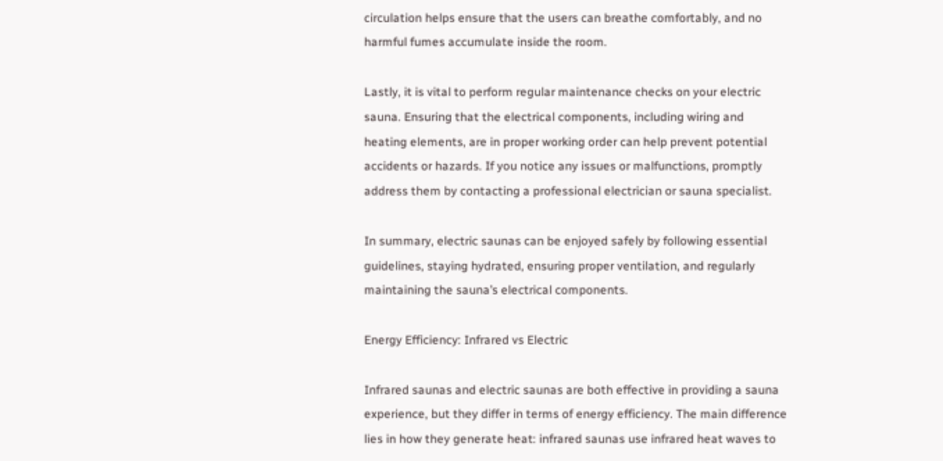circulation helps ensure that the users can breathe comfortably, and no harmful fumes accumulate inside the room.

Lastly, it is vital to perform regular maintenance checks on your electric sauna. Ensuring that the electrical components, including wiring and heating elements, are in proper working order can help prevent potential accidents or hazards. If you notice any issues or malfunctions, promptly address them by contacting a professional electrician or sauna specialist.

In summary, electric saunas can be enjoyed safely by following essential guidelines, staying hydrated, ensuring proper ventilation, and regularly maintaining the sauna’s electrical components.

Energy Efficiency: Infrared vs Electric

Infrared saunas and electric saunas are both effective in providing a sauna experience, but they differ in terms of energy efficiency. The main difference lies in how they generate heat: infrared saunas use infrared heat waves to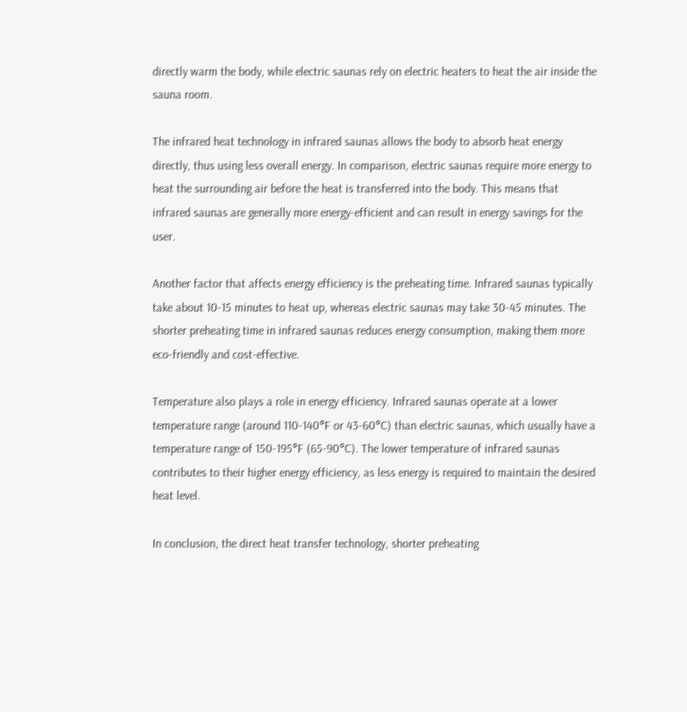directly warm the body, while electric saunas rely on electric heaters to heat the air inside the sauna room.

The infrared heat technology in infrared saunas allows the body to absorb heat energy directly, thus using less overall energy. In comparison, electric saunas require more energy to heat the surrounding air before the heat is transferred into the body. This means that infrared saunas are generally more energy-efficient and can result in energy savings for the user.

Another factor that affects energy efficiency is the preheating time. Infrared saunas typically take about 10-15 minutes to heat up, whereas electric saunas may take 30-45 minutes. The shorter preheating time in infrared saunas reduces energy consumption, making them more eco-friendly and cost-effective.

Temperature also plays a role in energy efficiency. Infrared saunas operate at a lower temperature range (around 110-140°F or 43-60°C) than electric saunas, which usually have a temperature range of 150-195°F (65-90°C). The lower temperature of infrared saunas contributes to their higher energy efficiency, as less energy is required to maintain the desired heat level.

In conclusion, the direct heat transfer technology, shorter preheating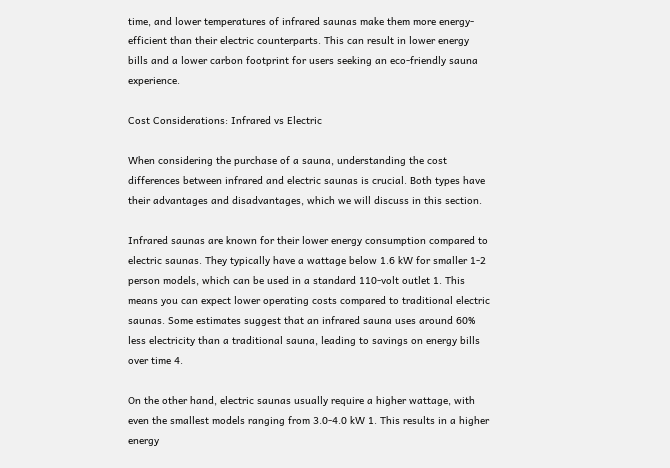time, and lower temperatures of infrared saunas make them more energy-efficient than their electric counterparts. This can result in lower energy bills and a lower carbon footprint for users seeking an eco-friendly sauna experience.

Cost Considerations: Infrared vs Electric

When considering the purchase of a sauna, understanding the cost differences between infrared and electric saunas is crucial. Both types have their advantages and disadvantages, which we will discuss in this section.

Infrared saunas are known for their lower energy consumption compared to electric saunas. They typically have a wattage below 1.6 kW for smaller 1-2 person models, which can be used in a standard 110-volt outlet 1. This means you can expect lower operating costs compared to traditional electric saunas. Some estimates suggest that an infrared sauna uses around 60% less electricity than a traditional sauna, leading to savings on energy bills over time 4.

On the other hand, electric saunas usually require a higher wattage, with even the smallest models ranging from 3.0-4.0 kW 1. This results in a higher energy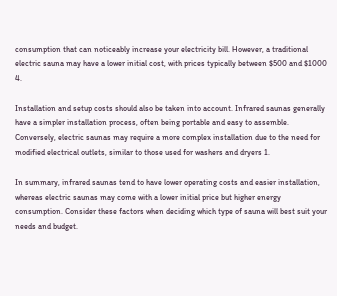consumption that can noticeably increase your electricity bill. However, a traditional electric sauna may have a lower initial cost, with prices typically between $500 and $1000 4.

Installation and setup costs should also be taken into account. Infrared saunas generally have a simpler installation process, often being portable and easy to assemble. Conversely, electric saunas may require a more complex installation due to the need for modified electrical outlets, similar to those used for washers and dryers 1.

In summary, infrared saunas tend to have lower operating costs and easier installation, whereas electric saunas may come with a lower initial price but higher energy consumption. Consider these factors when deciding which type of sauna will best suit your needs and budget.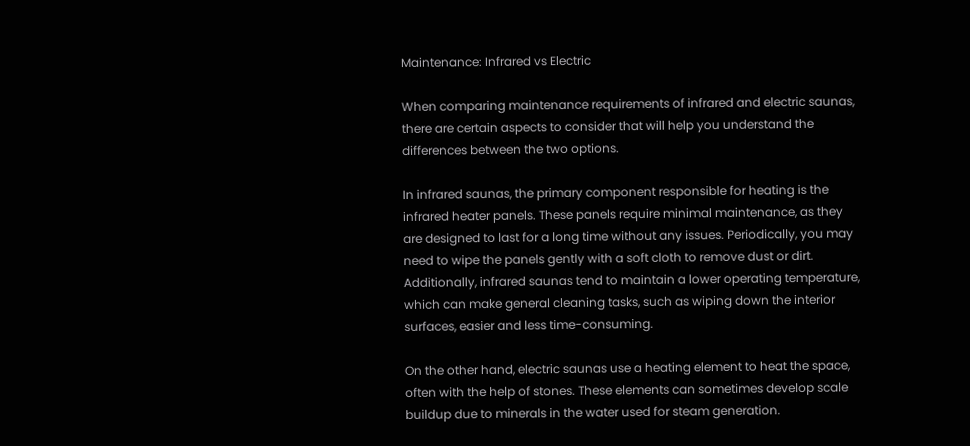Maintenance: Infrared vs Electric

When comparing maintenance requirements of infrared and electric saunas, there are certain aspects to consider that will help you understand the differences between the two options.

In infrared saunas, the primary component responsible for heating is the infrared heater panels. These panels require minimal maintenance, as they are designed to last for a long time without any issues. Periodically, you may need to wipe the panels gently with a soft cloth to remove dust or dirt. Additionally, infrared saunas tend to maintain a lower operating temperature, which can make general cleaning tasks, such as wiping down the interior surfaces, easier and less time-consuming.

On the other hand, electric saunas use a heating element to heat the space, often with the help of stones. These elements can sometimes develop scale buildup due to minerals in the water used for steam generation.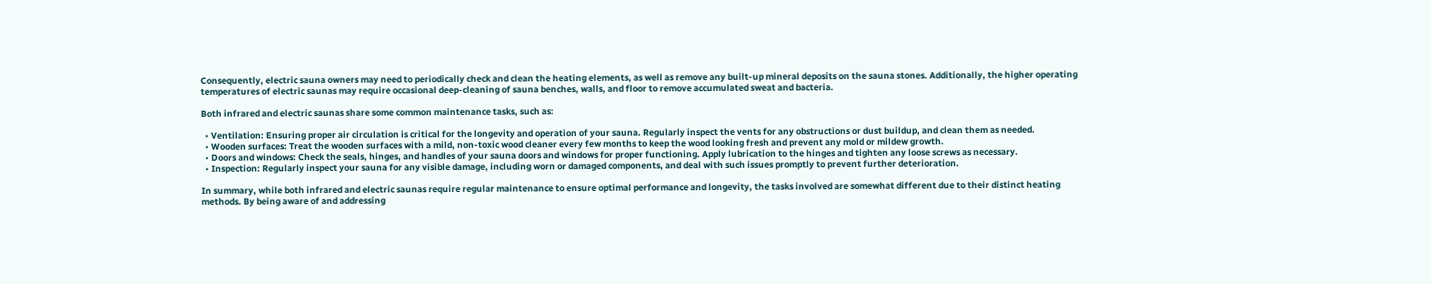Consequently, electric sauna owners may need to periodically check and clean the heating elements, as well as remove any built-up mineral deposits on the sauna stones. Additionally, the higher operating temperatures of electric saunas may require occasional deep-cleaning of sauna benches, walls, and floor to remove accumulated sweat and bacteria.

Both infrared and electric saunas share some common maintenance tasks, such as:

  • Ventilation: Ensuring proper air circulation is critical for the longevity and operation of your sauna. Regularly inspect the vents for any obstructions or dust buildup, and clean them as needed.
  • Wooden surfaces: Treat the wooden surfaces with a mild, non-toxic wood cleaner every few months to keep the wood looking fresh and prevent any mold or mildew growth.
  • Doors and windows: Check the seals, hinges, and handles of your sauna doors and windows for proper functioning. Apply lubrication to the hinges and tighten any loose screws as necessary.
  • Inspection: Regularly inspect your sauna for any visible damage, including worn or damaged components, and deal with such issues promptly to prevent further deterioration.

In summary, while both infrared and electric saunas require regular maintenance to ensure optimal performance and longevity, the tasks involved are somewhat different due to their distinct heating methods. By being aware of and addressing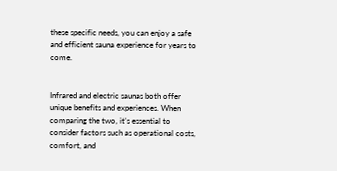these specific needs, you can enjoy a safe and efficient sauna experience for years to come.


Infrared and electric saunas both offer unique benefits and experiences. When comparing the two, it’s essential to consider factors such as operational costs, comfort, and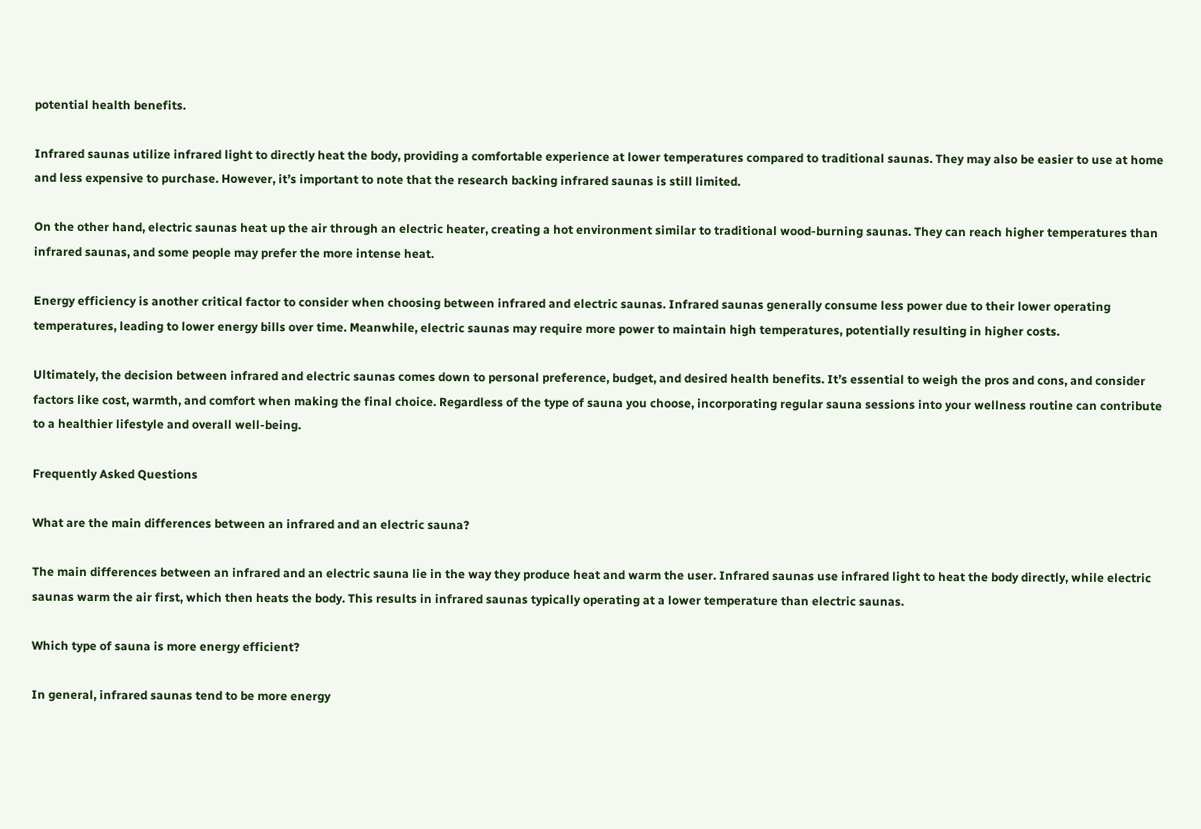potential health benefits.

Infrared saunas utilize infrared light to directly heat the body, providing a comfortable experience at lower temperatures compared to traditional saunas. They may also be easier to use at home and less expensive to purchase. However, it’s important to note that the research backing infrared saunas is still limited.

On the other hand, electric saunas heat up the air through an electric heater, creating a hot environment similar to traditional wood-burning saunas. They can reach higher temperatures than infrared saunas, and some people may prefer the more intense heat.

Energy efficiency is another critical factor to consider when choosing between infrared and electric saunas. Infrared saunas generally consume less power due to their lower operating temperatures, leading to lower energy bills over time. Meanwhile, electric saunas may require more power to maintain high temperatures, potentially resulting in higher costs.

Ultimately, the decision between infrared and electric saunas comes down to personal preference, budget, and desired health benefits. It’s essential to weigh the pros and cons, and consider factors like cost, warmth, and comfort when making the final choice. Regardless of the type of sauna you choose, incorporating regular sauna sessions into your wellness routine can contribute to a healthier lifestyle and overall well-being.

Frequently Asked Questions

What are the main differences between an infrared and an electric sauna?

The main differences between an infrared and an electric sauna lie in the way they produce heat and warm the user. Infrared saunas use infrared light to heat the body directly, while electric saunas warm the air first, which then heats the body. This results in infrared saunas typically operating at a lower temperature than electric saunas.

Which type of sauna is more energy efficient?

In general, infrared saunas tend to be more energy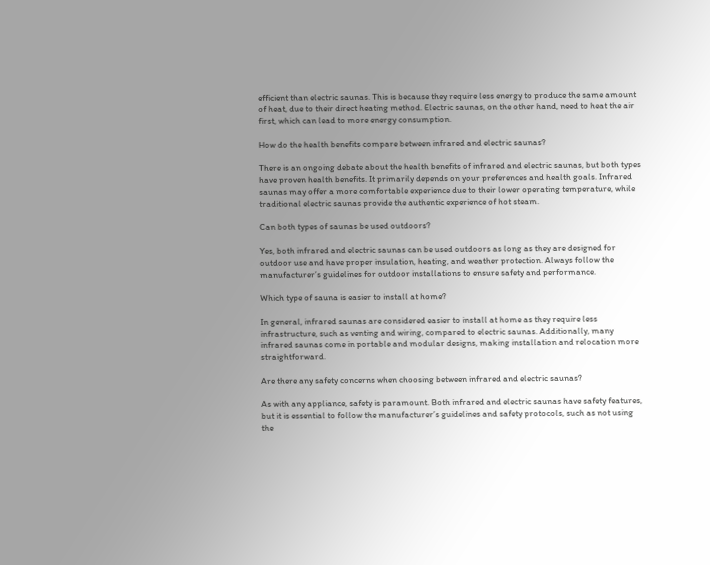efficient than electric saunas. This is because they require less energy to produce the same amount of heat, due to their direct heating method. Electric saunas, on the other hand, need to heat the air first, which can lead to more energy consumption.

How do the health benefits compare between infrared and electric saunas?

There is an ongoing debate about the health benefits of infrared and electric saunas, but both types have proven health benefits. It primarily depends on your preferences and health goals. Infrared saunas may offer a more comfortable experience due to their lower operating temperature, while traditional electric saunas provide the authentic experience of hot steam.

Can both types of saunas be used outdoors?

Yes, both infrared and electric saunas can be used outdoors as long as they are designed for outdoor use and have proper insulation, heating, and weather protection. Always follow the manufacturer’s guidelines for outdoor installations to ensure safety and performance.

Which type of sauna is easier to install at home?

In general, infrared saunas are considered easier to install at home as they require less infrastructure, such as venting and wiring, compared to electric saunas. Additionally, many infrared saunas come in portable and modular designs, making installation and relocation more straightforward.

Are there any safety concerns when choosing between infrared and electric saunas?

As with any appliance, safety is paramount. Both infrared and electric saunas have safety features, but it is essential to follow the manufacturer’s guidelines and safety protocols, such as not using the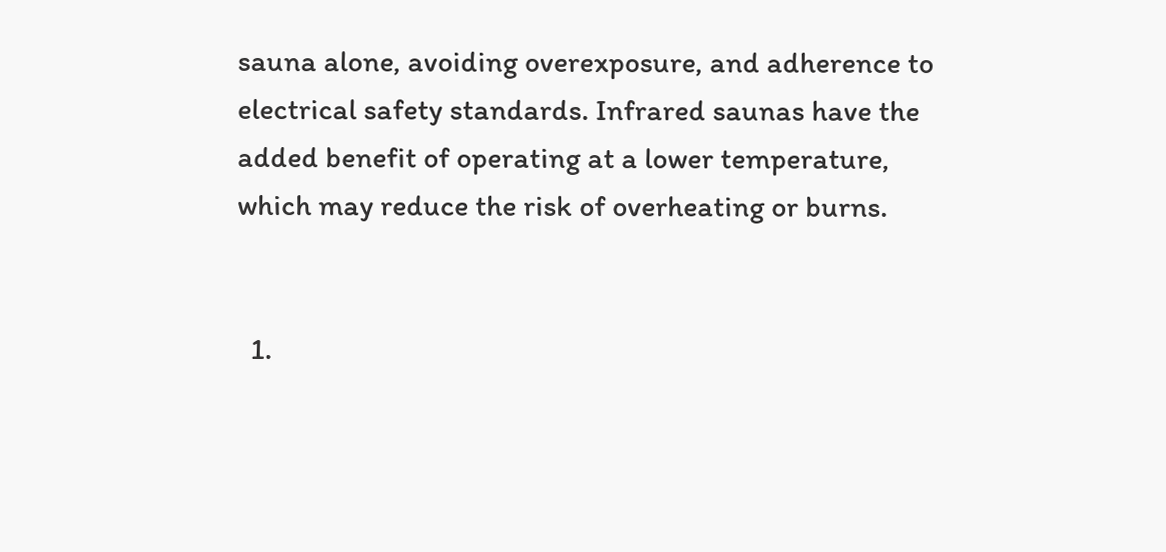sauna alone, avoiding overexposure, and adherence to electrical safety standards. Infrared saunas have the added benefit of operating at a lower temperature, which may reduce the risk of overheating or burns.


  1.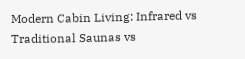Modern Cabin Living: Infrared vs Traditional Saunas vs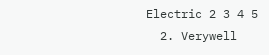Electric 2 3 4 5
  2. Verywell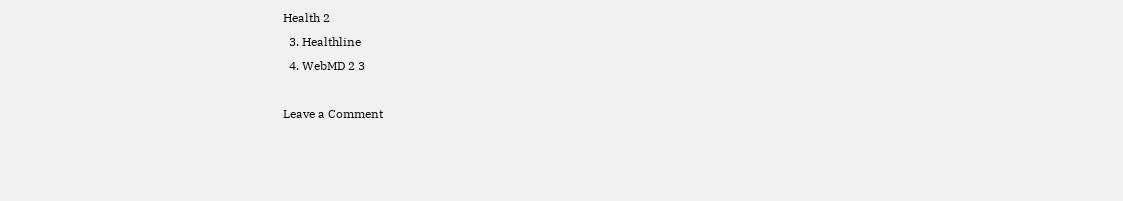Health 2
  3. Healthline
  4. WebMD 2 3

Leave a Comment